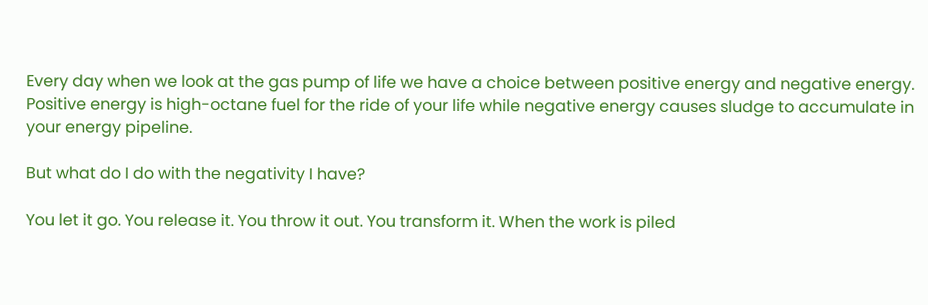Every day when we look at the gas pump of life we have a choice between positive energy and negative energy. Positive energy is high-octane fuel for the ride of your life while negative energy causes sludge to accumulate in your energy pipeline.

But what do I do with the negativity I have?

You let it go. You release it. You throw it out. You transform it. When the work is piled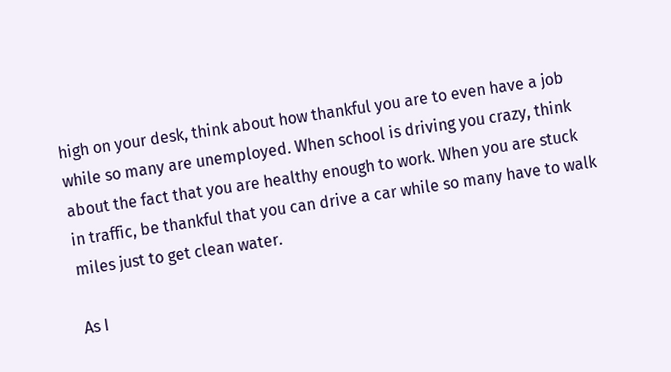high on your desk, think about how thankful you are to even have a job while so many are unemployed. When school is driving you crazy, think about the fact that you are healthy enough to work. When you are stuck in traffic, be thankful that you can drive a car while so many have to walk miles just to get clean water.

As I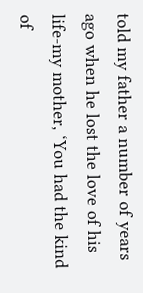told my father a number of years ago when he lost the love of his life-my mother, ‘You had the kind of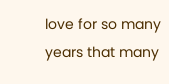love for so many years that many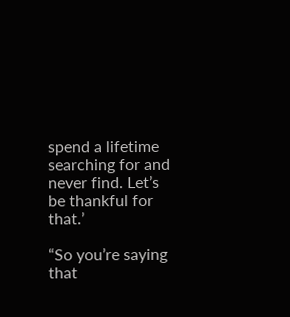spend a lifetime searching for and never find. Let’s be thankful for that.’

“So you’re saying that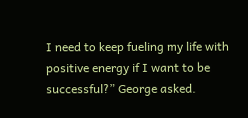I need to keep fueling my life with positive energy if I want to be successful?” George asked.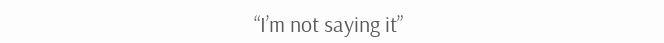“I’m not saying it”